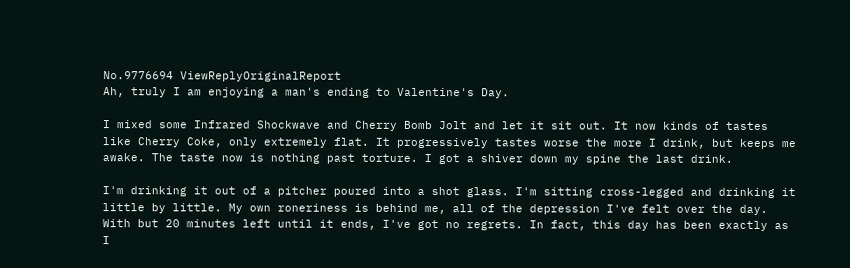No.9776694 ViewReplyOriginalReport
Ah, truly I am enjoying a man's ending to Valentine's Day.

I mixed some Infrared Shockwave and Cherry Bomb Jolt and let it sit out. It now kinds of tastes like Cherry Coke, only extremely flat. It progressively tastes worse the more I drink, but keeps me awake. The taste now is nothing past torture. I got a shiver down my spine the last drink.

I'm drinking it out of a pitcher poured into a shot glass. I'm sitting cross-legged and drinking it little by little. My own roneriness is behind me, all of the depression I've felt over the day. With but 20 minutes left until it ends, I've got no regrets. In fact, this day has been exactly as I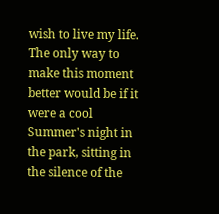wish to live my life. The only way to make this moment better would be if it were a cool Summer's night in the park, sitting in the silence of the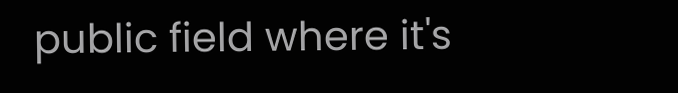public field where it's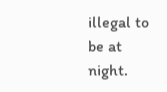illegal to be at night.